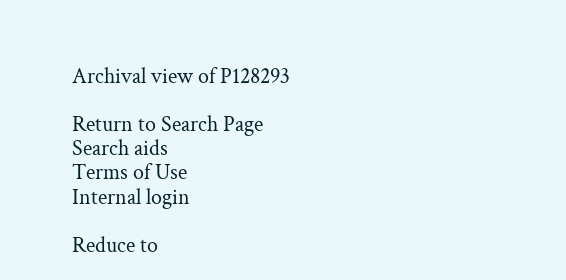Archival view of P128293

Return to Search Page
Search aids
Terms of Use
Internal login

Reduce to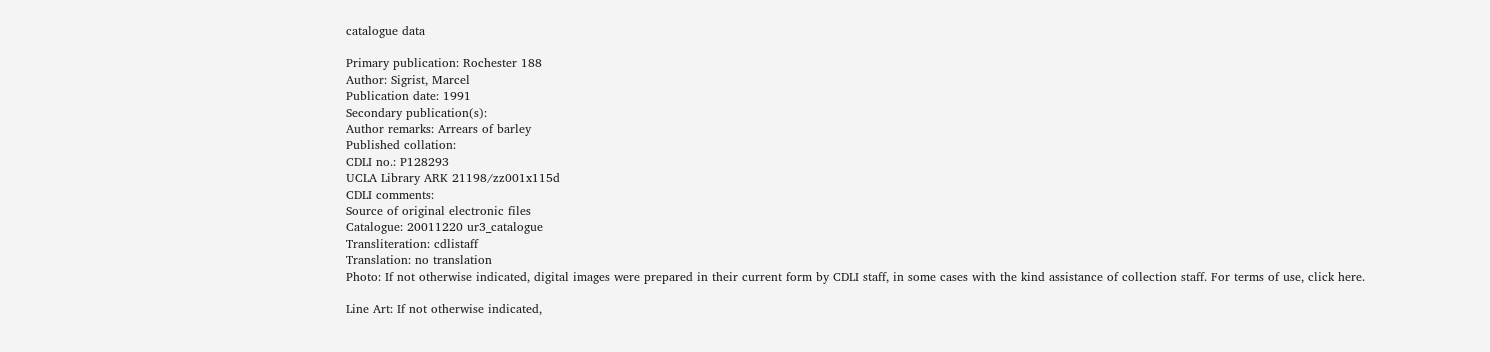catalogue data

Primary publication: Rochester 188
Author: Sigrist, Marcel
Publication date: 1991
Secondary publication(s):
Author remarks: Arrears of barley
Published collation:
CDLI no.: P128293
UCLA Library ARK 21198/zz001x115d
CDLI comments:
Source of original electronic files
Catalogue: 20011220 ur3_catalogue
Transliteration: cdlistaff
Translation: no translation
Photo: If not otherwise indicated, digital images were prepared in their current form by CDLI staff, in some cases with the kind assistance of collection staff. For terms of use, click here.

Line Art: If not otherwise indicated,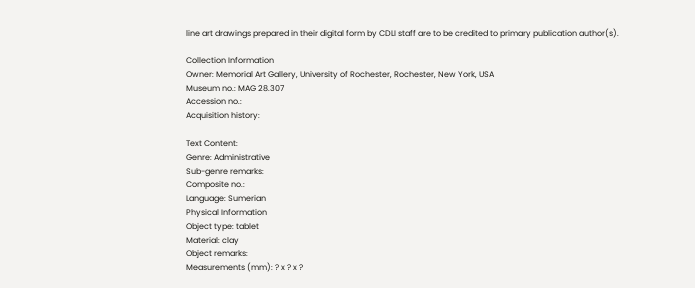line art drawings prepared in their digital form by CDLI staff are to be credited to primary publication author(s).

Collection Information
Owner: Memorial Art Gallery, University of Rochester, Rochester, New York, USA
Museum no.: MAG 28.307
Accession no.:
Acquisition history:

Text Content:
Genre: Administrative
Sub-genre remarks:
Composite no.:
Language: Sumerian
Physical Information
Object type: tablet
Material: clay
Object remarks:
Measurements (mm): ? x ? x ?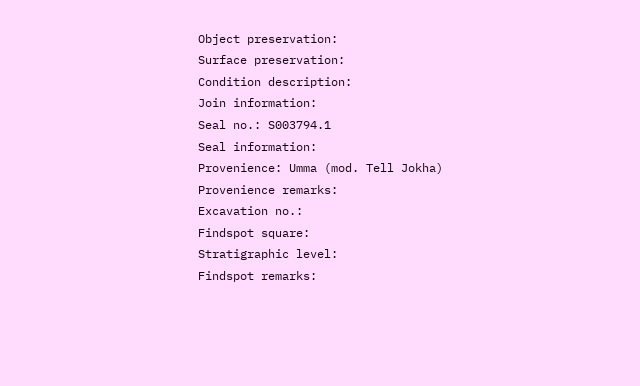Object preservation:
Surface preservation:
Condition description:
Join information:
Seal no.: S003794.1
Seal information:
Provenience: Umma (mod. Tell Jokha)
Provenience remarks:
Excavation no.:
Findspot square:
Stratigraphic level:
Findspot remarks: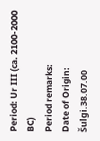Period: Ur III (ca. 2100-2000 BC)
Period remarks:
Date of Origin: Šulgi.38.07.00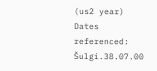(us2 year)
Dates referenced: Šulgi.38.07.00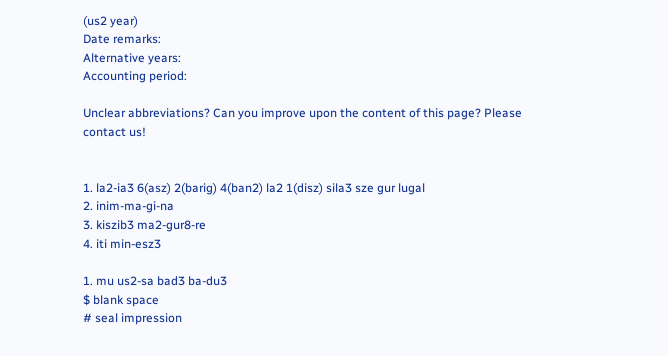(us2 year)
Date remarks:
Alternative years:
Accounting period:

Unclear abbreviations? Can you improve upon the content of this page? Please contact us!


1. la2-ia3 6(asz) 2(barig) 4(ban2) la2 1(disz) sila3 sze gur lugal
2. inim-ma-gi-na
3. kiszib3 ma2-gur8-re
4. iti min-esz3

1. mu us2-sa bad3 ba-du3
$ blank space
# seal impression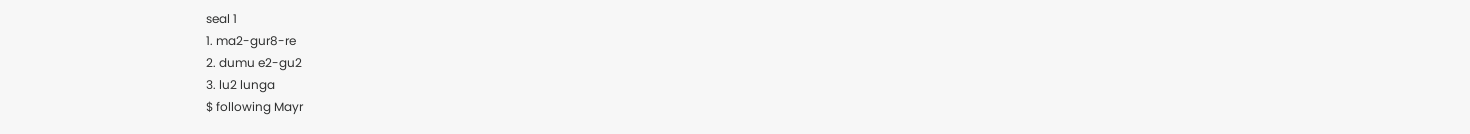seal 1
1. ma2-gur8-re
2. dumu e2-gu2
3. lu2 lunga
$ following Mayr